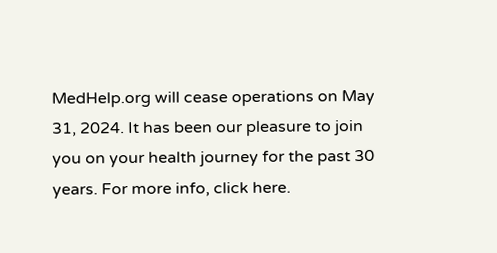MedHelp.org will cease operations on May 31, 2024. It has been our pleasure to join you on your health journey for the past 30 years. For more info, click here.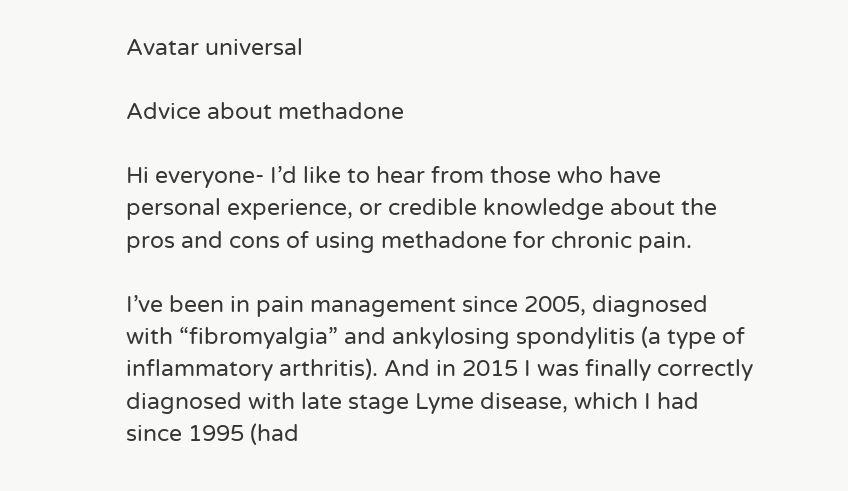Avatar universal

Advice about methadone

Hi everyone- I’d like to hear from those who have personal experience, or credible knowledge about the pros and cons of using methadone for chronic pain.

I’ve been in pain management since 2005, diagnosed with “fibromyalgia” and ankylosing spondylitis (a type of inflammatory arthritis). And in 2015 I was finally correctly diagnosed with late stage Lyme disease, which I had since 1995 (had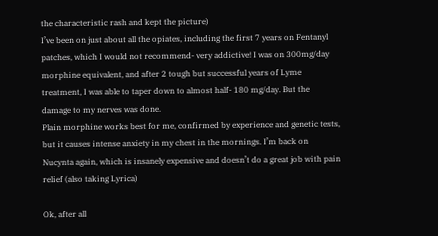the characteristic rash and kept the picture)
I’ve been on just about all the opiates, including the first 7 years on Fentanyl patches, which I would not recommend- very addictive! I was on 300mg/day morphine equivalent, and after 2 tough but successful years of Lyme treatment, I was able to taper down to almost half- 180 mg/day. But the damage to my nerves was done.
Plain morphine works best for me, confirmed by experience and genetic tests, but it causes intense anxiety in my chest in the mornings. I’m back on Nucynta again, which is insanely expensive and doesn’t do a great job with pain relief (also taking Lyrica)

Ok, after all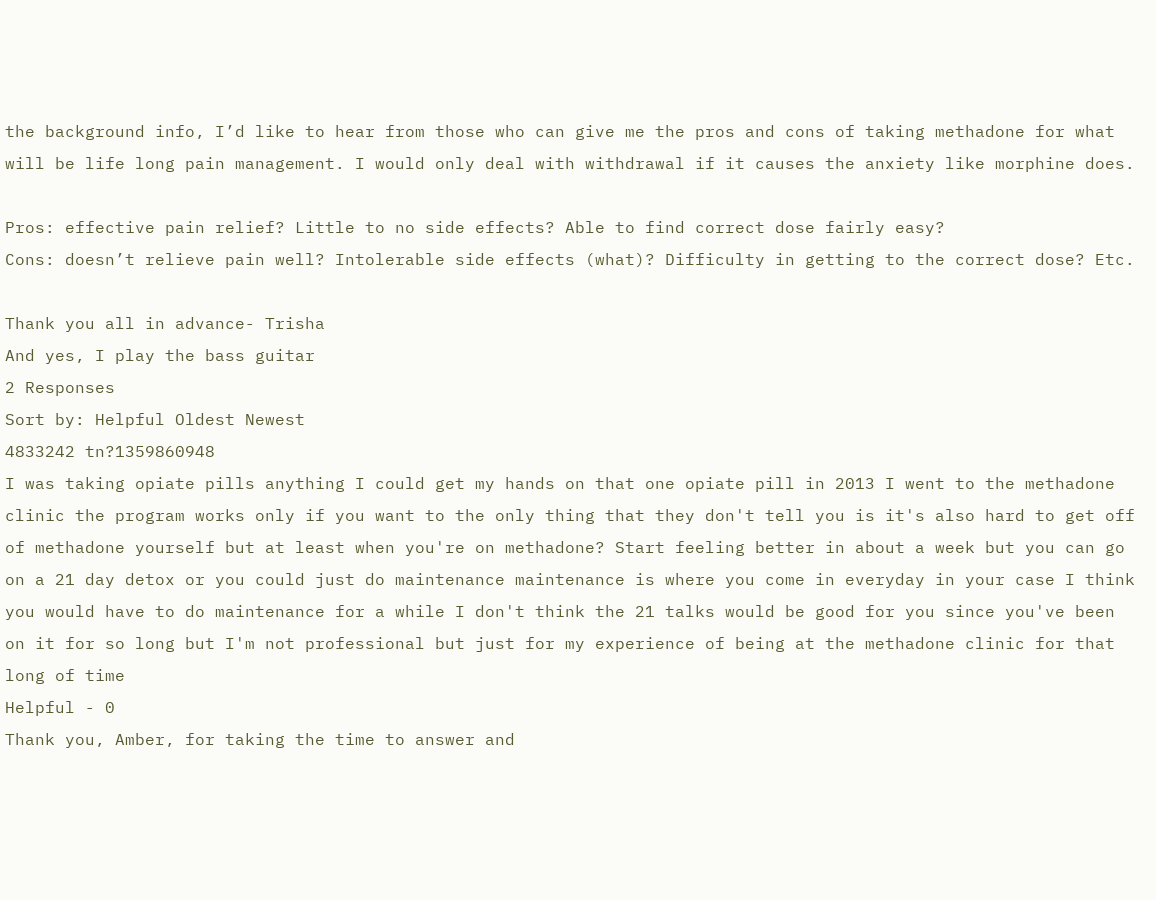the background info, I’d like to hear from those who can give me the pros and cons of taking methadone for what will be life long pain management. I would only deal with withdrawal if it causes the anxiety like morphine does.

Pros: effective pain relief? Little to no side effects? Able to find correct dose fairly easy?
Cons: doesn’t relieve pain well? Intolerable side effects (what)? Difficulty in getting to the correct dose? Etc.

Thank you all in advance- Trisha
And yes, I play the bass guitar
2 Responses
Sort by: Helpful Oldest Newest
4833242 tn?1359860948
I was taking opiate pills anything I could get my hands on that one opiate pill in 2013 I went to the methadone clinic the program works only if you want to the only thing that they don't tell you is it's also hard to get off of methadone yourself but at least when you're on methadone? Start feeling better in about a week but you can go on a 21 day detox or you could just do maintenance maintenance is where you come in everyday in your case I think you would have to do maintenance for a while I don't think the 21 talks would be good for you since you've been on it for so long but I'm not professional but just for my experience of being at the methadone clinic for that long of time
Helpful - 0
Thank you, Amber, for taking the time to answer and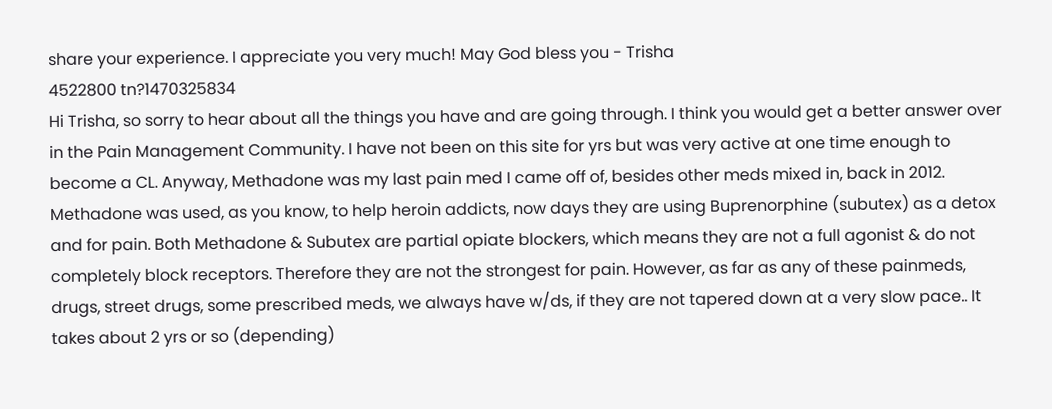share your experience. I appreciate you very much! May God bless you - Trisha
4522800 tn?1470325834
Hi Trisha, so sorry to hear about all the things you have and are going through. I think you would get a better answer over in the Pain Management Community. I have not been on this site for yrs but was very active at one time enough to become a CL. Anyway, Methadone was my last pain med I came off of, besides other meds mixed in, back in 2012. Methadone was used, as you know, to help heroin addicts, now days they are using Buprenorphine (subutex) as a detox and for pain. Both Methadone & Subutex are partial opiate blockers, which means they are not a full agonist & do not completely block receptors. Therefore they are not the strongest for pain. However, as far as any of these painmeds, drugs, street drugs, some prescribed meds, we always have w/ds, if they are not tapered down at a very slow pace.. It takes about 2 yrs or so (depending)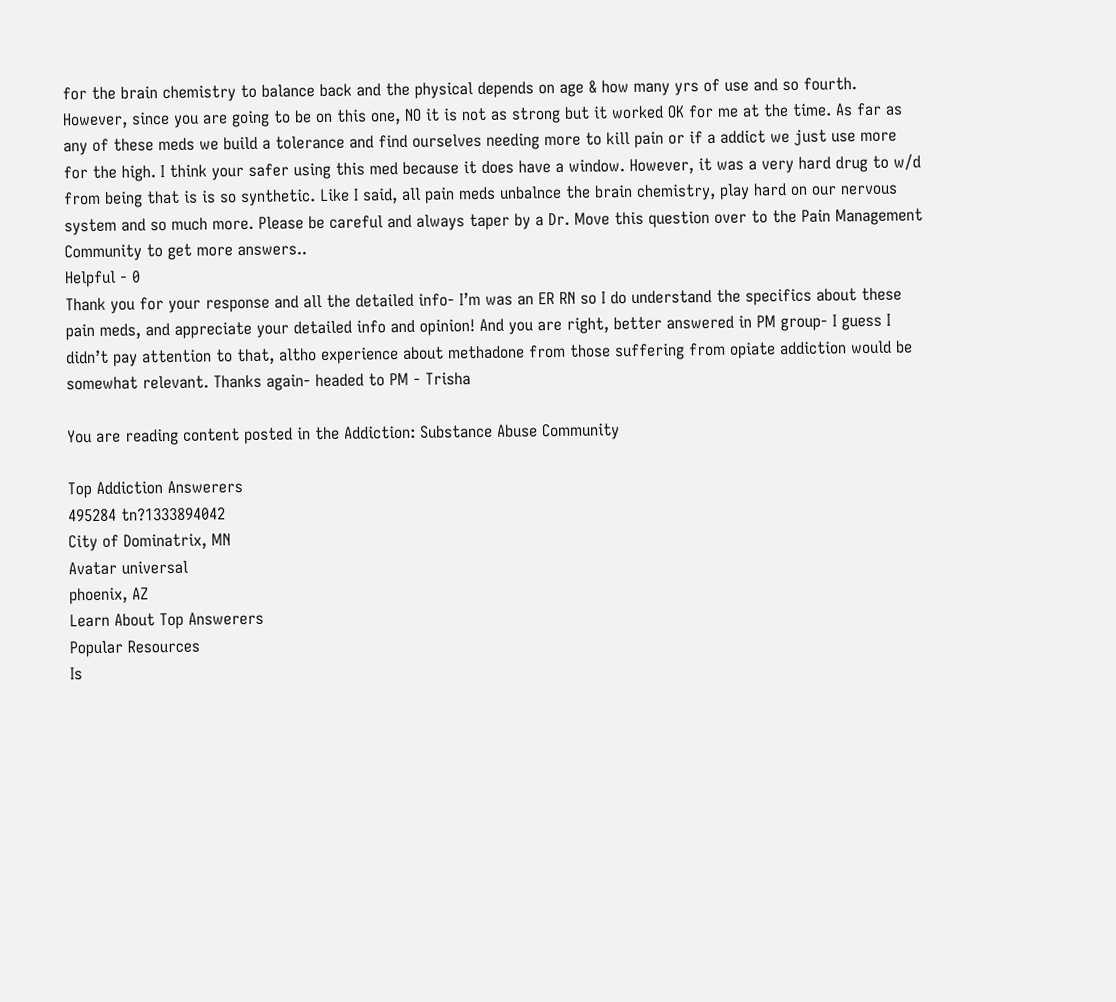for the brain chemistry to balance back and the physical depends on age & how many yrs of use and so fourth. However, since you are going to be on this one, NO it is not as strong but it worked OK for me at the time. As far as any of these meds we build a tolerance and find ourselves needing more to kill pain or if a addict we just use more for the high. I think your safer using this med because it does have a window. However, it was a very hard drug to w/d from being that is is so synthetic. Like I said, all pain meds unbalnce the brain chemistry, play hard on our nervous system and so much more. Please be careful and always taper by a Dr. Move this question over to the Pain Management Community to get more answers..
Helpful - 0
Thank you for your response and all the detailed info- I’m was an ER RN so I do understand the specifics about these pain meds, and appreciate your detailed info and opinion! And you are right, better answered in PM group- I guess I didn’t pay attention to that, altho experience about methadone from those suffering from opiate addiction would be somewhat relevant. Thanks again- headed to PM - Trisha

You are reading content posted in the Addiction: Substance Abuse Community

Top Addiction Answerers
495284 tn?1333894042
City of Dominatrix, MN
Avatar universal
phoenix, AZ
Learn About Top Answerers
Popular Resources
Is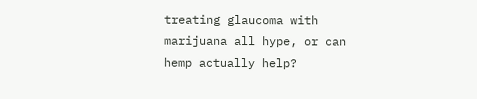treating glaucoma with marijuana all hype, or can hemp actually help?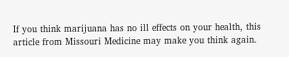If you think marijuana has no ill effects on your health, this article from Missouri Medicine may make you think again.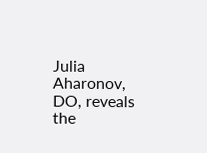Julia Aharonov, DO, reveals the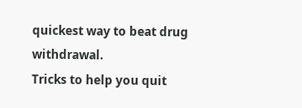quickest way to beat drug withdrawal.
Tricks to help you quit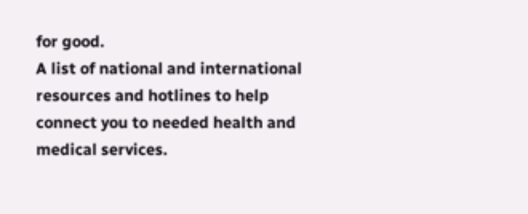for good.
A list of national and international resources and hotlines to help connect you to needed health and medical services.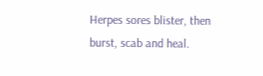Herpes sores blister, then burst, scab and heal.